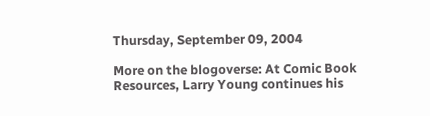Thursday, September 09, 2004

More on the blogoverse: At Comic Book Resources, Larry Young continues his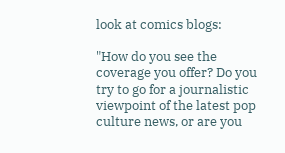look at comics blogs:

"How do you see the coverage you offer? Do you try to go for a journalistic viewpoint of the latest pop culture news, or are you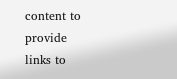content to provide links to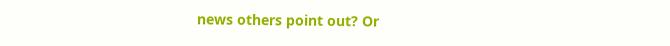news others point out? Or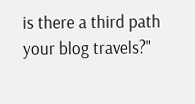is there a third path your blog travels?"